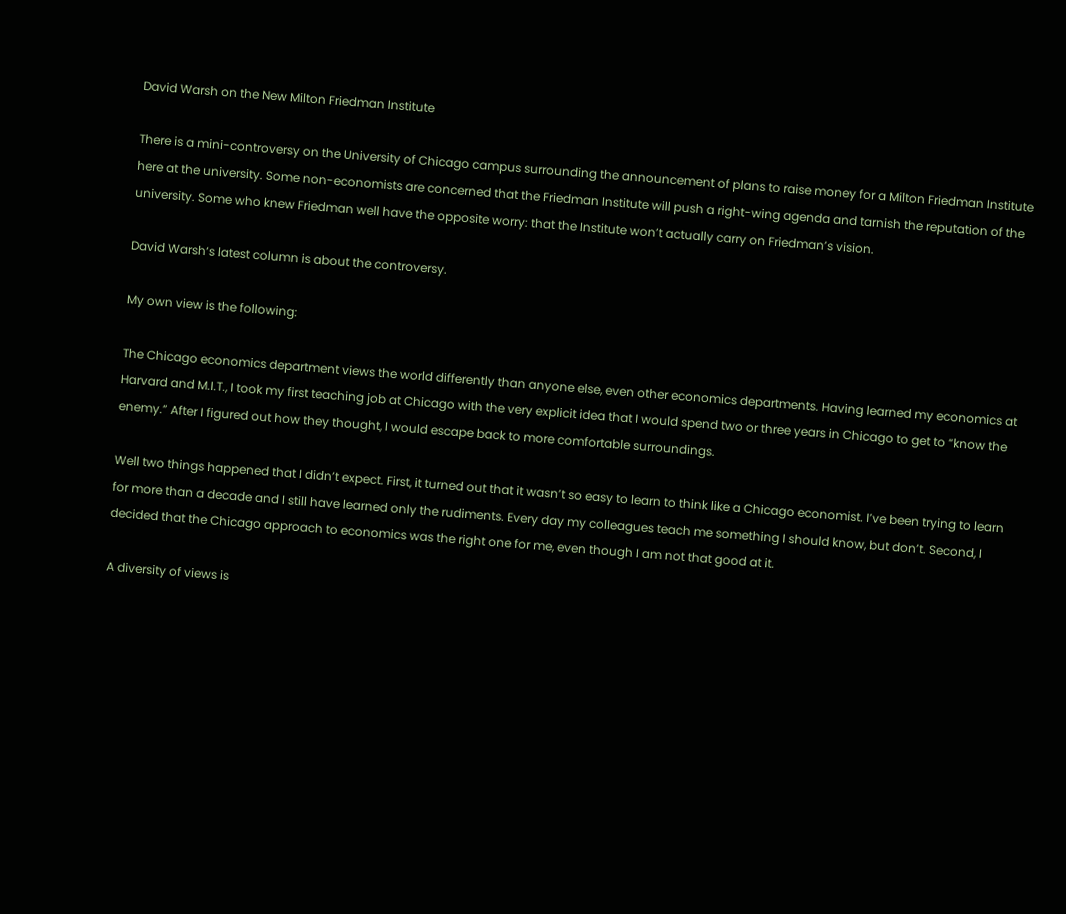David Warsh on the New Milton Friedman Institute

There is a mini-controversy on the University of Chicago campus surrounding the announcement of plans to raise money for a Milton Friedman Institute here at the university. Some non-economists are concerned that the Friedman Institute will push a right-wing agenda and tarnish the reputation of the university. Some who knew Friedman well have the opposite worry: that the Institute won’t actually carry on Friedman’s vision.

David Warsh‘s latest column is about the controversy.

My own view is the following:

The Chicago economics department views the world differently than anyone else, even other economics departments. Having learned my economics at Harvard and M.I.T., I took my first teaching job at Chicago with the very explicit idea that I would spend two or three years in Chicago to get to “know the enemy.” After I figured out how they thought, I would escape back to more comfortable surroundings.

Well two things happened that I didn’t expect. First, it turned out that it wasn’t so easy to learn to think like a Chicago economist. I’ve been trying to learn for more than a decade and I still have learned only the rudiments. Every day my colleagues teach me something I should know, but don’t. Second, I decided that the Chicago approach to economics was the right one for me, even though I am not that good at it.

A diversity of views is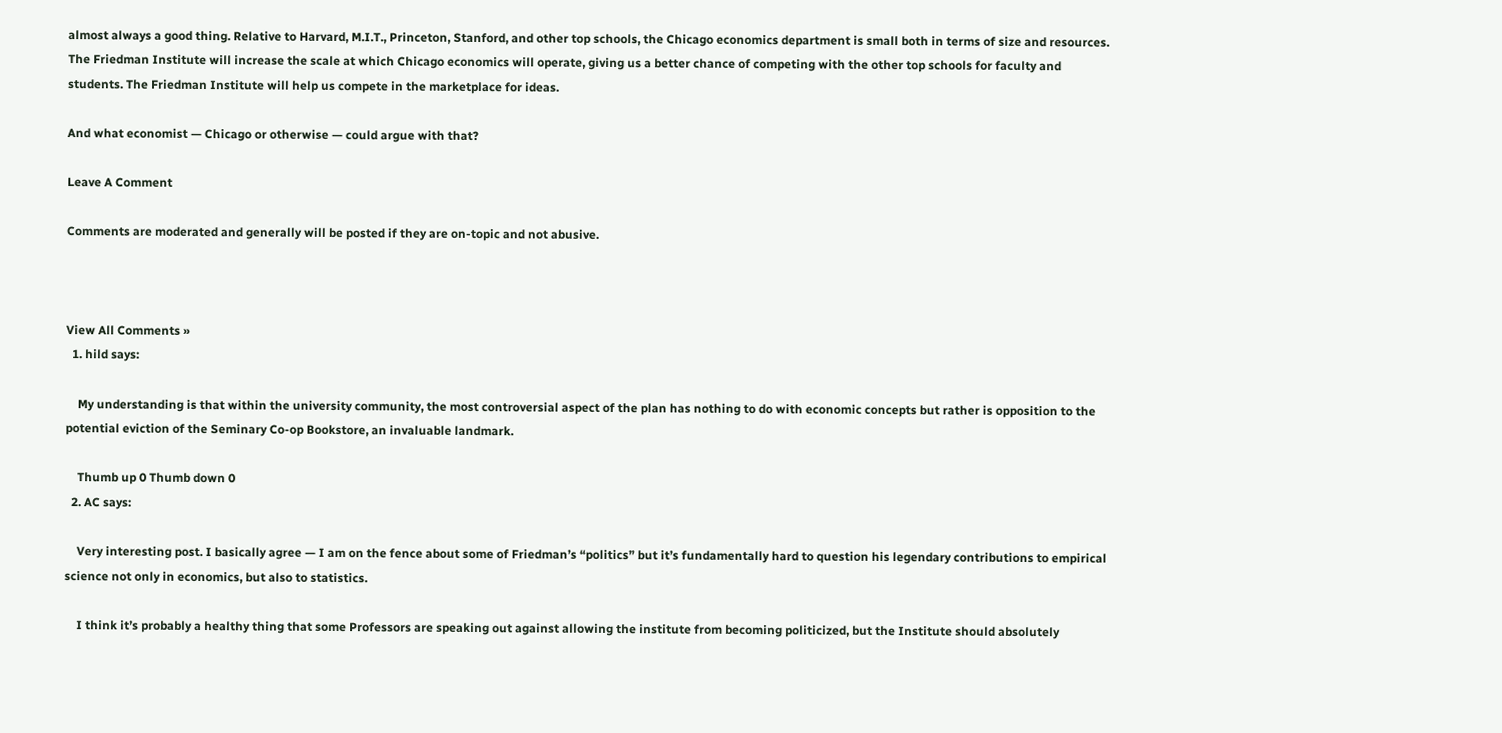almost always a good thing. Relative to Harvard, M.I.T., Princeton, Stanford, and other top schools, the Chicago economics department is small both in terms of size and resources. The Friedman Institute will increase the scale at which Chicago economics will operate, giving us a better chance of competing with the other top schools for faculty and students. The Friedman Institute will help us compete in the marketplace for ideas.

And what economist — Chicago or otherwise — could argue with that?

Leave A Comment

Comments are moderated and generally will be posted if they are on-topic and not abusive.



View All Comments »
  1. hild says:

    My understanding is that within the university community, the most controversial aspect of the plan has nothing to do with economic concepts but rather is opposition to the potential eviction of the Seminary Co-op Bookstore, an invaluable landmark.

    Thumb up 0 Thumb down 0
  2. AC says:

    Very interesting post. I basically agree — I am on the fence about some of Friedman’s “politics” but it’s fundamentally hard to question his legendary contributions to empirical science not only in economics, but also to statistics.

    I think it’s probably a healthy thing that some Professors are speaking out against allowing the institute from becoming politicized, but the Institute should absolutely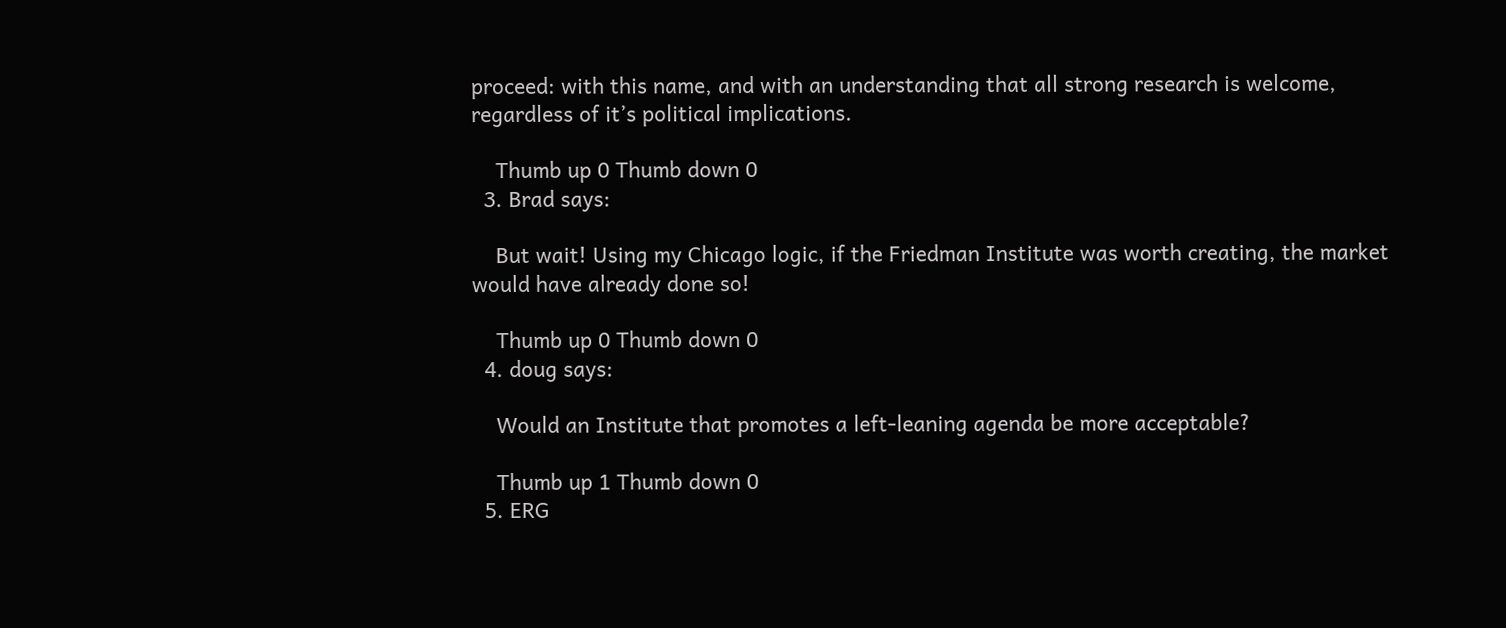proceed: with this name, and with an understanding that all strong research is welcome, regardless of it’s political implications.

    Thumb up 0 Thumb down 0
  3. Brad says:

    But wait! Using my Chicago logic, if the Friedman Institute was worth creating, the market would have already done so!

    Thumb up 0 Thumb down 0
  4. doug says:

    Would an Institute that promotes a left-leaning agenda be more acceptable?

    Thumb up 1 Thumb down 0
  5. ERG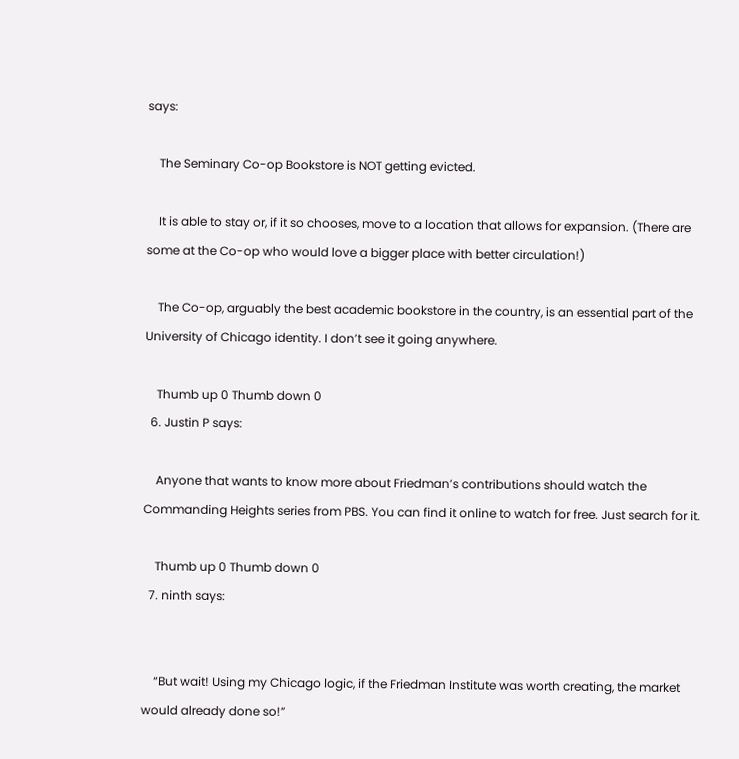says:

    The Seminary Co-op Bookstore is NOT getting evicted.

    It is able to stay or, if it so chooses, move to a location that allows for expansion. (There are some at the Co-op who would love a bigger place with better circulation!)

    The Co-op, arguably the best academic bookstore in the country, is an essential part of the University of Chicago identity. I don’t see it going anywhere.

    Thumb up 0 Thumb down 0
  6. Justin P says:

    Anyone that wants to know more about Friedman’s contributions should watch the Commanding Heights series from PBS. You can find it online to watch for free. Just search for it.

    Thumb up 0 Thumb down 0
  7. ninth says:


    “But wait! Using my Chicago logic, if the Friedman Institute was worth creating, the market would already done so!”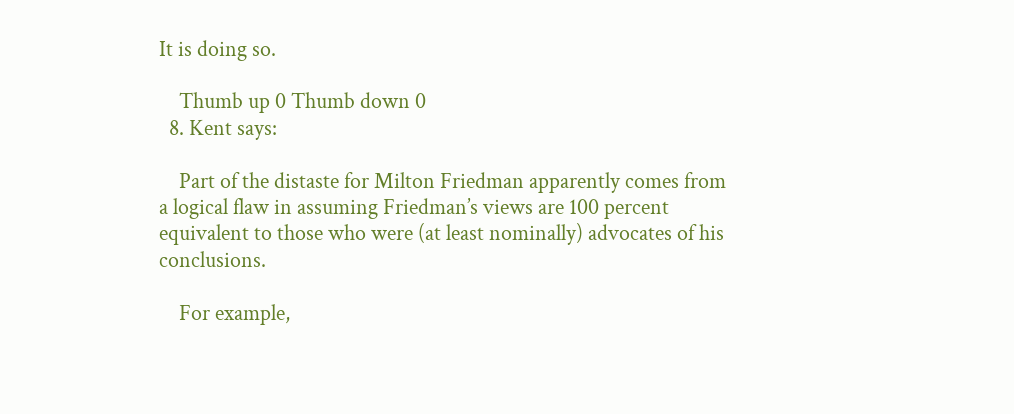It is doing so.

    Thumb up 0 Thumb down 0
  8. Kent says:

    Part of the distaste for Milton Friedman apparently comes from a logical flaw in assuming Friedman’s views are 100 percent equivalent to those who were (at least nominally) advocates of his conclusions.

    For example,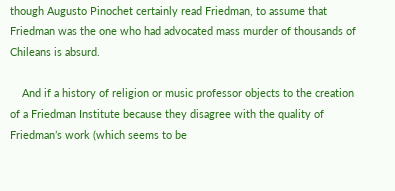though Augusto Pinochet certainly read Friedman, to assume that Friedman was the one who had advocated mass murder of thousands of Chileans is absurd.

    And if a history of religion or music professor objects to the creation of a Friedman Institute because they disagree with the quality of Friedman’s work (which seems to be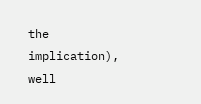the implication), well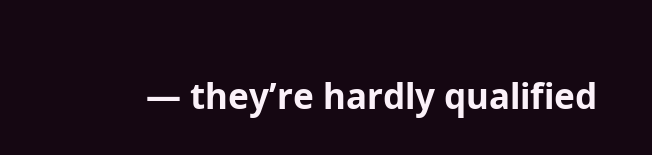— they’re hardly qualified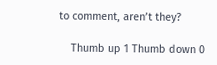to comment, aren’t they?

    Thumb up 1 Thumb down 0